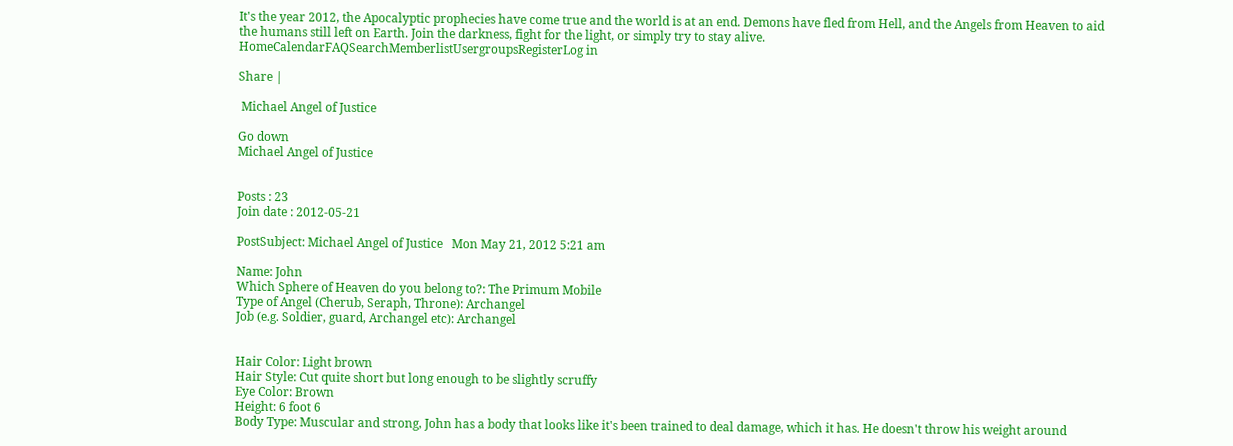It's the year 2012, the Apocalyptic prophecies have come true and the world is at an end. Demons have fled from Hell, and the Angels from Heaven to aid the humans still left on Earth. Join the darkness, fight for the light, or simply try to stay alive.
HomeCalendarFAQSearchMemberlistUsergroupsRegisterLog in

Share |

 Michael Angel of Justice

Go down
Michael Angel of Justice


Posts : 23
Join date : 2012-05-21

PostSubject: Michael Angel of Justice   Mon May 21, 2012 5:21 am

Name: John
Which Sphere of Heaven do you belong to?: The Primum Mobile
Type of Angel (Cherub, Seraph, Throne): Archangel
Job (e.g. Soldier, guard, Archangel etc): Archangel


Hair Color: Light brown
Hair Style: Cut quite short but long enough to be slightly scruffy
Eye Color: Brown
Height: 6 foot 6
Body Type: Muscular and strong, John has a body that looks like it's been trained to deal damage, which it has. He doesn't throw his weight around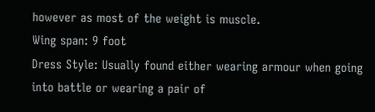however as most of the weight is muscle.
Wing span: 9 foot
Dress Style: Usually found either wearing armour when going into battle or wearing a pair of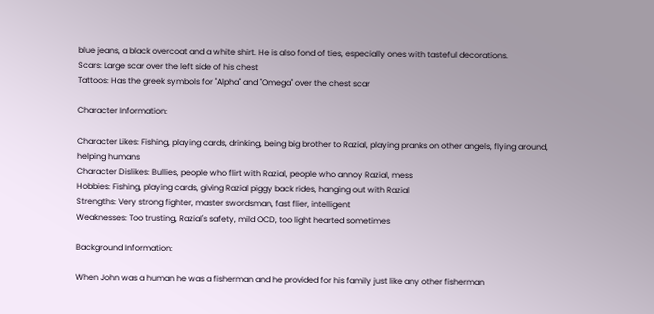blue jeans, a black overcoat and a white shirt. He is also fond of ties, especially ones with tasteful decorations.
Scars: Large scar over the left side of his chest
Tattoos: Has the greek symbols for "Alpha" and "Omega" over the chest scar

Character Information:

Character Likes: Fishing, playing cards, drinking, being big brother to Razial, playing pranks on other angels, flying around, helping humans
Character Dislikes: Bullies, people who flirt with Razial, people who annoy Razial, mess
Hobbies: Fishing, playing cards, giving Razial piggy back rides, hanging out with Razial
Strengths: Very strong fighter, master swordsman, fast flier, intelligent
Weaknesses: Too trusting, Razial's safety, mild OCD, too light hearted sometimes

Background Information:

When John was a human he was a fisherman and he provided for his family just like any other fisherman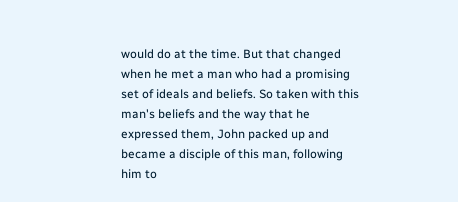would do at the time. But that changed when he met a man who had a promising set of ideals and beliefs. So taken with this man's beliefs and the way that he expressed them, John packed up and became a disciple of this man, following him to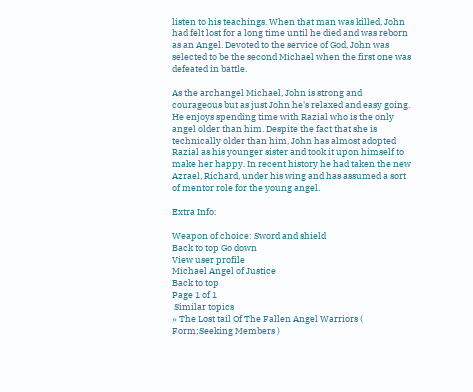listen to his teachings. When that man was killed, John had felt lost for a long time until he died and was reborn as an Angel. Devoted to the service of God, John was selected to be the second Michael when the first one was defeated in battle.

As the archangel Michael, John is strong and courageous but as just John he's relaxed and easy going. He enjoys spending time with Razial who is the only angel older than him. Despite the fact that she is technically older than him, John has almost adopted Razial as his younger sister and took it upon himself to make her happy. In recent history he had taken the new Azrael, Richard, under his wing and has assumed a sort of mentor role for the young angel.

Extra Info:

Weapon of choice: Sword and shield
Back to top Go down
View user profile
Michael Angel of Justice
Back to top
Page 1 of 1
 Similar topics
» The Lost tail Of The Fallen Angel Warriors ( Form;Seeking Members )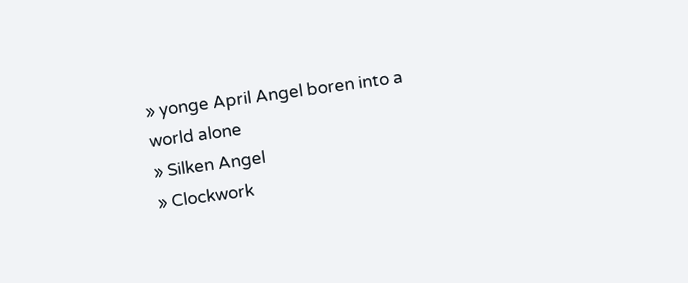» yonge April Angel boren into a world alone
» Silken Angel
» Clockwork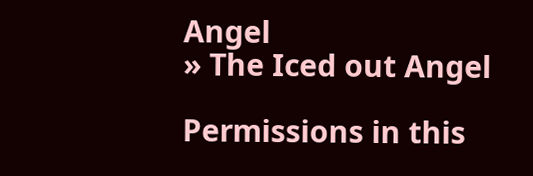Angel
» The Iced out Angel

Permissions in this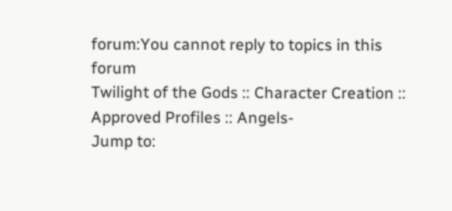forum:You cannot reply to topics in this forum
Twilight of the Gods :: Character Creation :: Approved Profiles :: Angels-
Jump to: